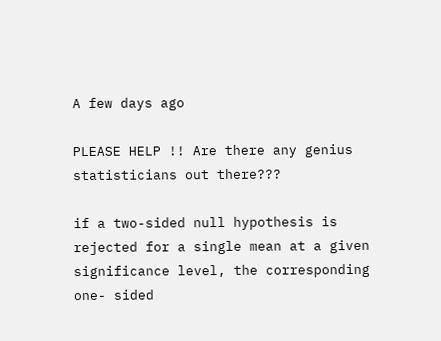A few days ago

PLEASE HELP !! Are there any genius statisticians out there???

if a two-sided null hypothesis is rejected for a single mean at a given significance level, the corresponding one- sided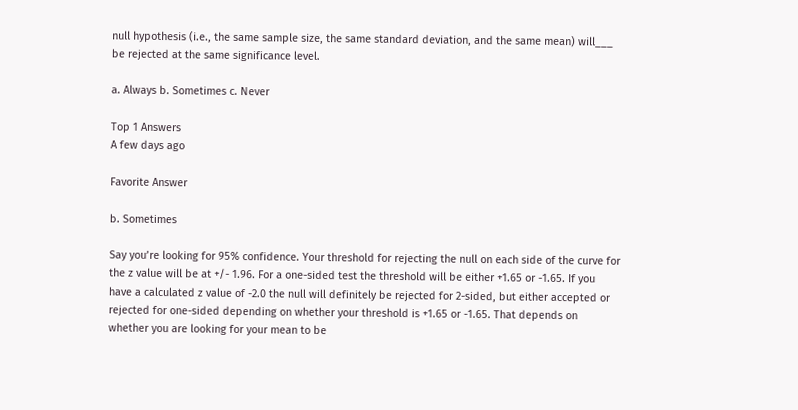null hypothesis (i.e., the same sample size, the same standard deviation, and the same mean) will___ be rejected at the same significance level.

a. Always b. Sometimes c. Never

Top 1 Answers
A few days ago

Favorite Answer

b. Sometimes

Say you’re looking for 95% confidence. Your threshold for rejecting the null on each side of the curve for the z value will be at +/- 1.96. For a one-sided test the threshold will be either +1.65 or -1.65. If you have a calculated z value of -2.0 the null will definitely be rejected for 2-sided, but either accepted or rejected for one-sided depending on whether your threshold is +1.65 or -1.65. That depends on whether you are looking for your mean to be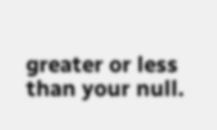greater or less than your null.